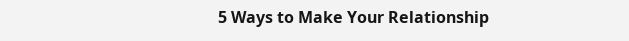5 Ways to Make Your Relationship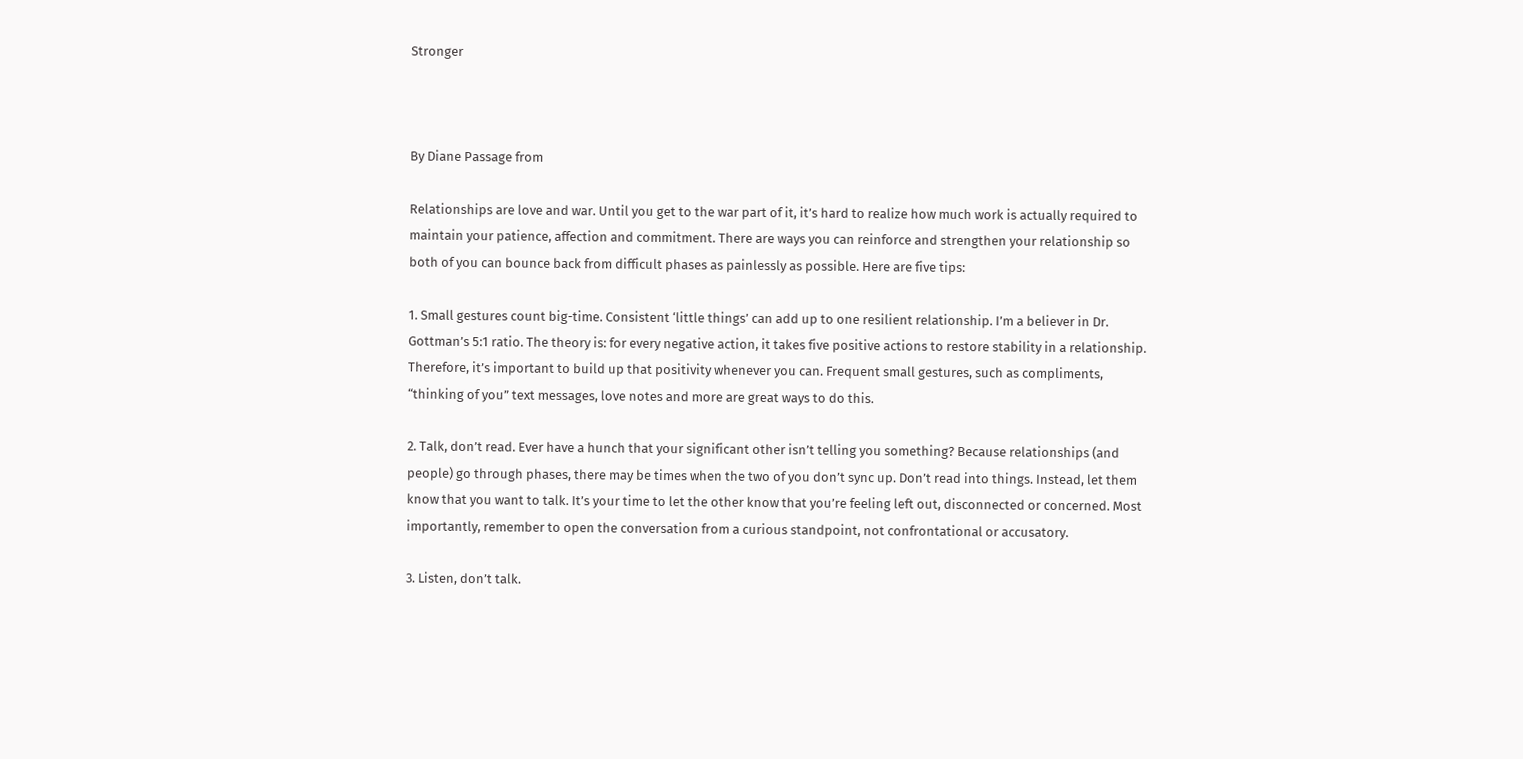Stronger



By Diane Passage from

Relationships are love and war. Until you get to the war part of it, it’s hard to realize how much work is actually required to maintain your patience, affection and commitment. There are ways you can reinforce and strengthen your relationship so both of you can bounce back from difficult phases as painlessly as possible. Here are five tips:

1. Small gestures count big-time. Consistent ‘little things’ can add up to one resilient relationship. I’m a believer in Dr. Gottman’s 5:1 ratio. The theory is: for every negative action, it takes five positive actions to restore stability in a relationship. Therefore, it’s important to build up that positivity whenever you can. Frequent small gestures, such as compliments, “thinking of you” text messages, love notes and more are great ways to do this.

2. Talk, don’t read. Ever have a hunch that your significant other isn’t telling you something? Because relationships (and people) go through phases, there may be times when the two of you don’t sync up. Don’t read into things. Instead, let them know that you want to talk. It’s your time to let the other know that you’re feeling left out, disconnected or concerned. Most importantly, remember to open the conversation from a curious standpoint, not confrontational or accusatory.

3. Listen, don’t talk.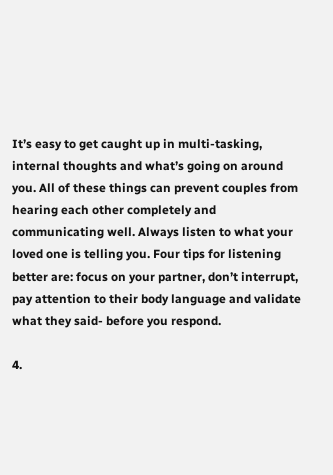It’s easy to get caught up in multi-tasking, internal thoughts and what’s going on around you. All of these things can prevent couples from hearing each other completely and communicating well. Always listen to what your loved one is telling you. Four tips for listening better are: focus on your partner, don’t interrupt, pay attention to their body language and validate what they said- before you respond.

4.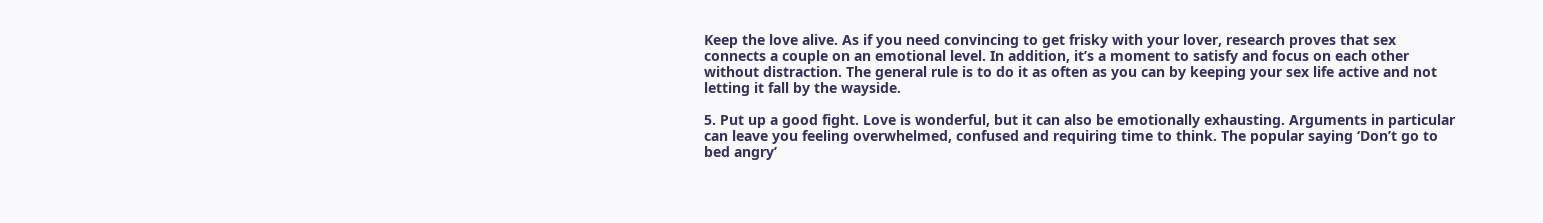Keep the love alive. As if you need convincing to get frisky with your lover, research proves that sex connects a couple on an emotional level. In addition, it’s a moment to satisfy and focus on each other without distraction. The general rule is to do it as often as you can by keeping your sex life active and not letting it fall by the wayside.

5. Put up a good fight. Love is wonderful, but it can also be emotionally exhausting. Arguments in particular can leave you feeling overwhelmed, confused and requiring time to think. The popular saying ‘Don’t go to bed angry’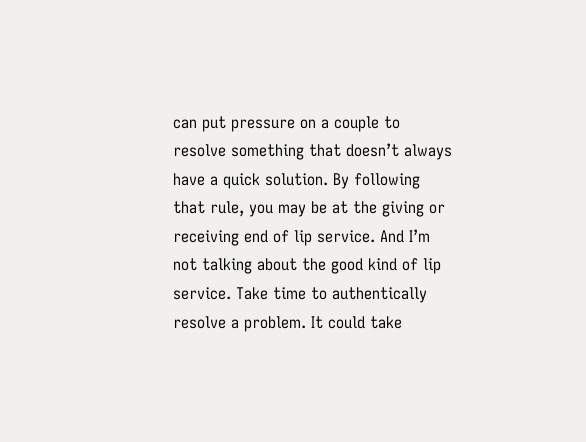can put pressure on a couple to resolve something that doesn’t always have a quick solution. By following that rule, you may be at the giving or receiving end of lip service. And I’m not talking about the good kind of lip service. Take time to authentically resolve a problem. It could take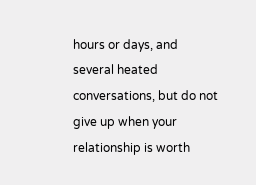hours or days, and several heated conversations, but do not give up when your relationship is worth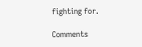fighting for.

Comments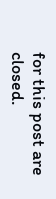for this post are closed.